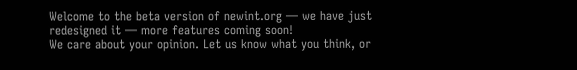Welcome to the beta version of newint.org — we have just redesigned it — more features coming soon!
We care about your opinion. Let us know what you think, or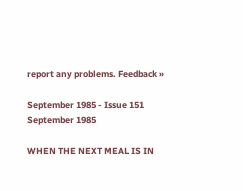report any problems. Feedback »

September 1985 - Issue 151
September 1985

WHEN THE NEXT MEAL IS IN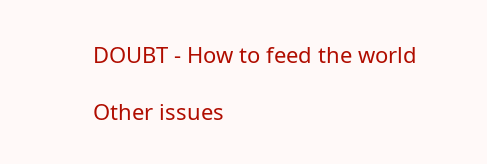DOUBT - How to feed the world

Other issues